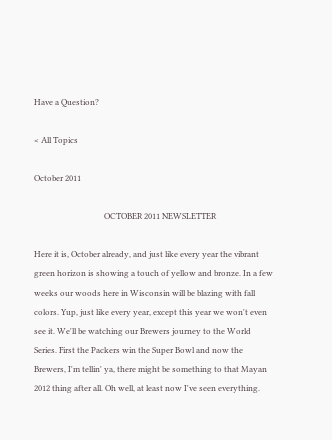Have a Question?

< All Topics

October 2011

                                   OCTOBER 2011 NEWSLETTER

Here it is, October already, and just like every year the vibrant green horizon is showing a touch of yellow and bronze. In a few weeks our woods here in Wisconsin will be blazing with fall colors. Yup, just like every year, except this year we won't even see it. We'll be watching our Brewers journey to the World Series. First the Packers win the Super Bowl and now the Brewers, I'm tellin' ya, there might be something to that Mayan 2012 thing after all. Oh well, at least now I've seen everything.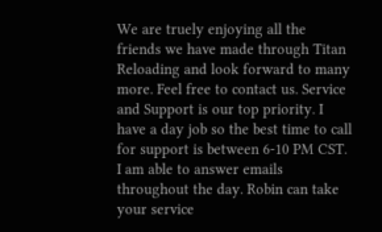We are truely enjoying all the friends we have made through Titan Reloading and look forward to many more. Feel free to contact us. Service and Support is our top priority. I have a day job so the best time to call for support is between 6-10 PM CST. I am able to answer emails throughout the day. Robin can take your service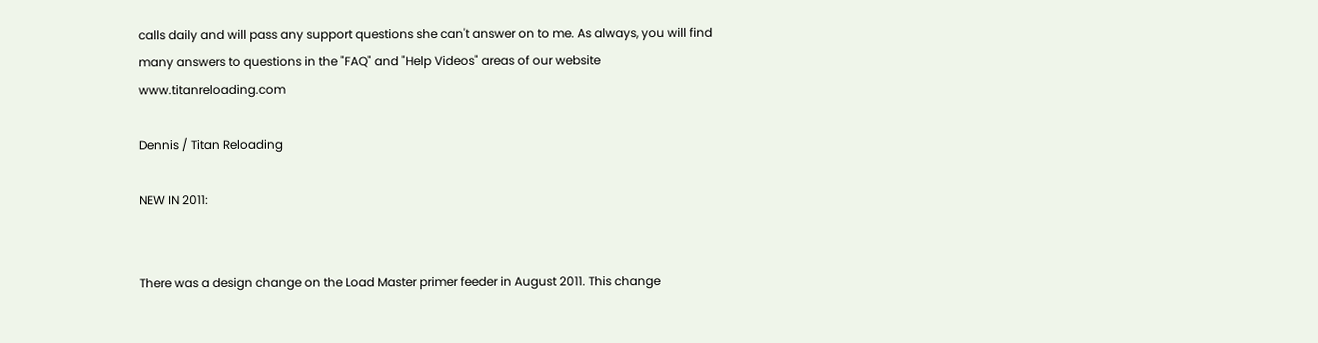calls daily and will pass any support questions she can't answer on to me. As always, you will find many answers to questions in the "FAQ" and "Help Videos" areas of our website www.titanreloading.com

Dennis / Titan Reloading

NEW IN 2011:


There was a design change on the Load Master primer feeder in August 2011. This change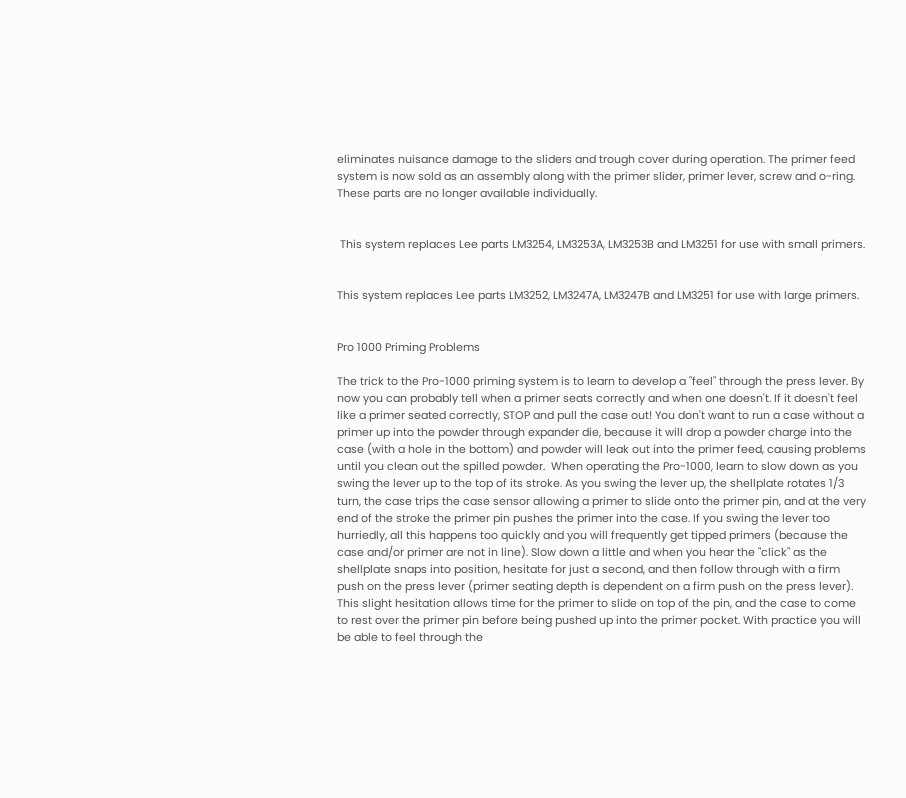eliminates nuisance damage to the sliders and trough cover during operation. The primer feed system is now sold as an assembly along with the primer slider, primer lever, screw and o-ring. These parts are no longer available individually.


 This system replaces Lee parts LM3254, LM3253A, LM3253B and LM3251 for use with small primers.


This system replaces Lee parts LM3252, LM3247A, LM3247B and LM3251 for use with large primers.


Pro 1000 Priming Problems

The trick to the Pro-1000 priming system is to learn to develop a "feel" through the press lever. By now you can probably tell when a primer seats correctly and when one doesn't. If it doesn't feel like a primer seated correctly, STOP and pull the case out! You don't want to run a case without a primer up into the powder through expander die, because it will drop a powder charge into the case (with a hole in the bottom) and powder will leak out into the primer feed, causing problems until you clean out the spilled powder.  When operating the Pro-1000, learn to slow down as you swing the lever up to the top of its stroke. As you swing the lever up, the shellplate rotates 1/3 turn, the case trips the case sensor allowing a primer to slide onto the primer pin, and at the very end of the stroke the primer pin pushes the primer into the case. If you swing the lever too hurriedly, all this happens too quickly and you will frequently get tipped primers (because the case and/or primer are not in line). Slow down a little and when you hear the "click" as the shellplate snaps into position, hesitate for just a second, and then follow through with a firm push on the press lever (primer seating depth is dependent on a firm push on the press lever). This slight hesitation allows time for the primer to slide on top of the pin, and the case to come to rest over the primer pin before being pushed up into the primer pocket. With practice you will be able to feel through the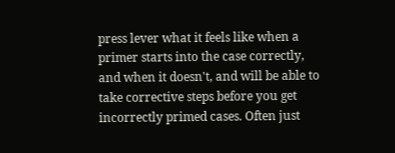press lever what it feels like when a primer starts into the case correctly, and when it doesn't, and will be able to take corrective steps before you get incorrectly primed cases. Often just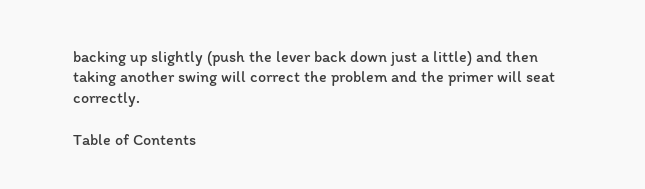backing up slightly (push the lever back down just a little) and then taking another swing will correct the problem and the primer will seat correctly.

Table of Contents